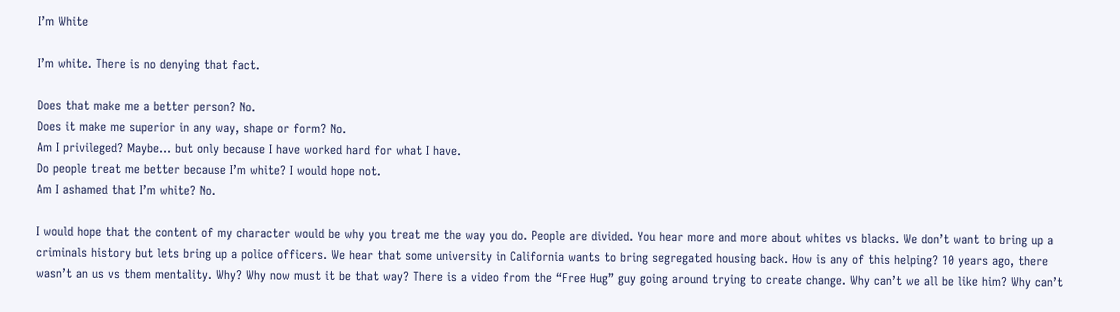I’m White

I’m white. There is no denying that fact.

Does that make me a better person? No.
Does it make me superior in any way, shape or form? No.
Am I privileged? Maybe… but only because I have worked hard for what I have.
Do people treat me better because I’m white? I would hope not.
Am I ashamed that I’m white? No.

I would hope that the content of my character would be why you treat me the way you do. People are divided. You hear more and more about whites vs blacks. We don’t want to bring up a criminals history but lets bring up a police officers. We hear that some university in California wants to bring segregated housing back. How is any of this helping? 10 years ago, there wasn’t an us vs them mentality. Why? Why now must it be that way? There is a video from the “Free Hug” guy going around trying to create change. Why can’t we all be like him? Why can’t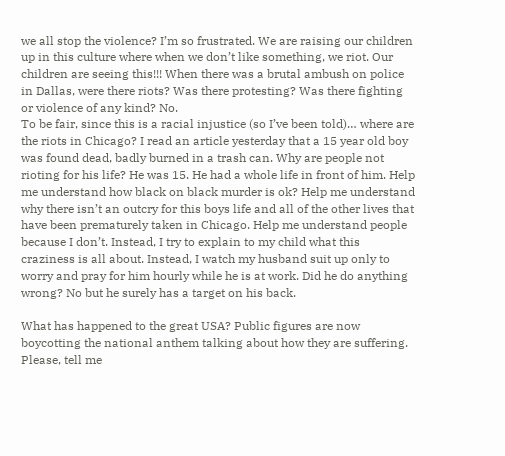we all stop the violence? I’m so frustrated. We are raising our children up in this culture where when we don’t like something, we riot. Our children are seeing this!!! When there was a brutal ambush on police in Dallas, were there riots? Was there protesting? Was there fighting or violence of any kind? No.
To be fair, since this is a racial injustice (so I’ve been told)… where are the riots in Chicago? I read an article yesterday that a 15 year old boy was found dead, badly burned in a trash can. Why are people not rioting for his life? He was 15. He had a whole life in front of him. Help me understand how black on black murder is ok? Help me understand why there isn’t an outcry for this boys life and all of the other lives that have been prematurely taken in Chicago. Help me understand people because I don’t. Instead, I try to explain to my child what this craziness is all about. Instead, I watch my husband suit up only to worry and pray for him hourly while he is at work. Did he do anything wrong? No but he surely has a target on his back.

What has happened to the great USA? Public figures are now boycotting the national anthem talking about how they are suffering. Please, tell me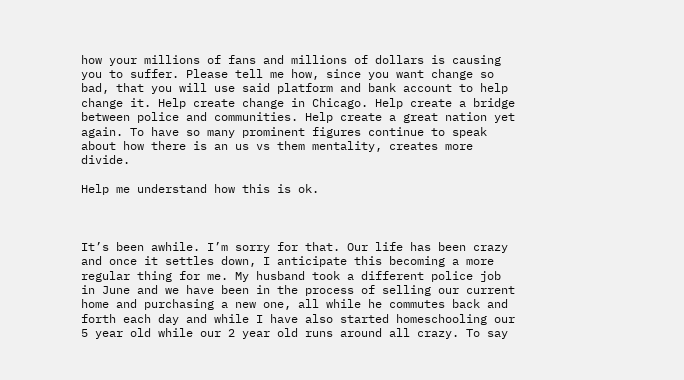how your millions of fans and millions of dollars is causing you to suffer. Please tell me how, since you want change so bad, that you will use said platform and bank account to help change it. Help create change in Chicago. Help create a bridge between police and communities. Help create a great nation yet again. To have so many prominent figures continue to speak about how there is an us vs them mentality, creates more divide.

Help me understand how this is ok.



It’s been awhile. I’m sorry for that. Our life has been crazy and once it settles down, I anticipate this becoming a more regular thing for me. My husband took a different police job in June and we have been in the process of selling our current home and purchasing a new one, all while he commutes back and forth each day and while I have also started homeschooling our 5 year old while our 2 year old runs around all crazy. To say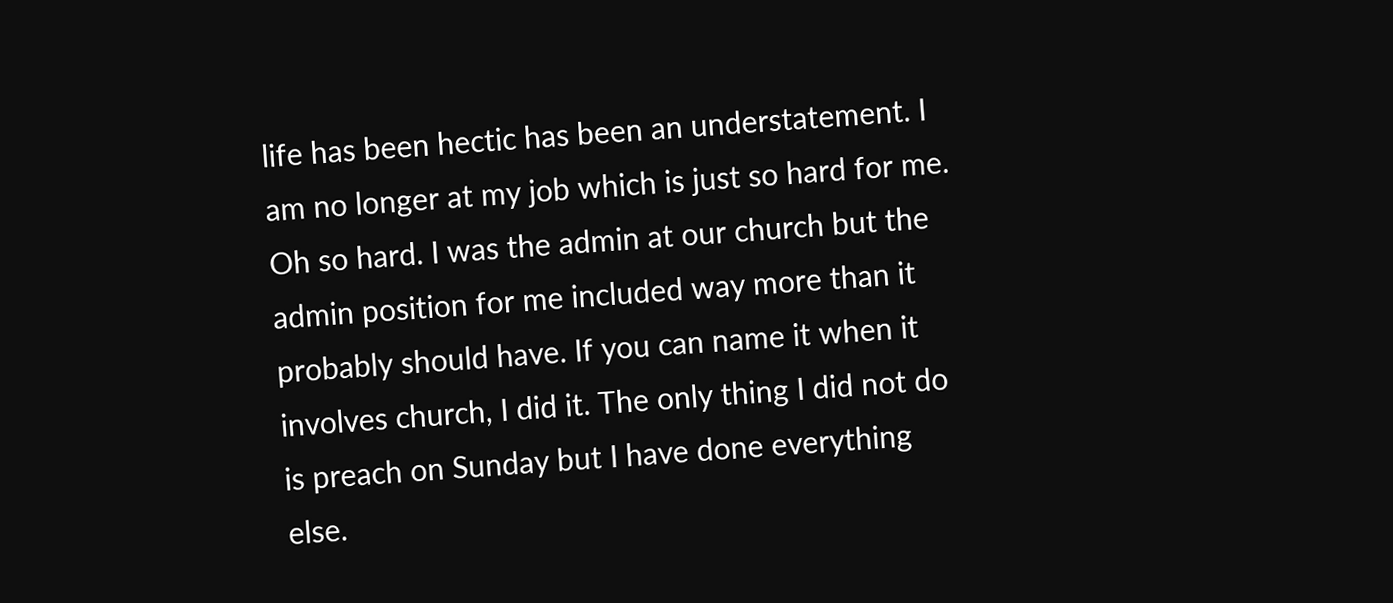life has been hectic has been an understatement. I am no longer at my job which is just so hard for me. Oh so hard. I was the admin at our church but the admin position for me included way more than it probably should have. If you can name it when it involves church, I did it. The only thing I did not do is preach on Sunday but I have done everything else.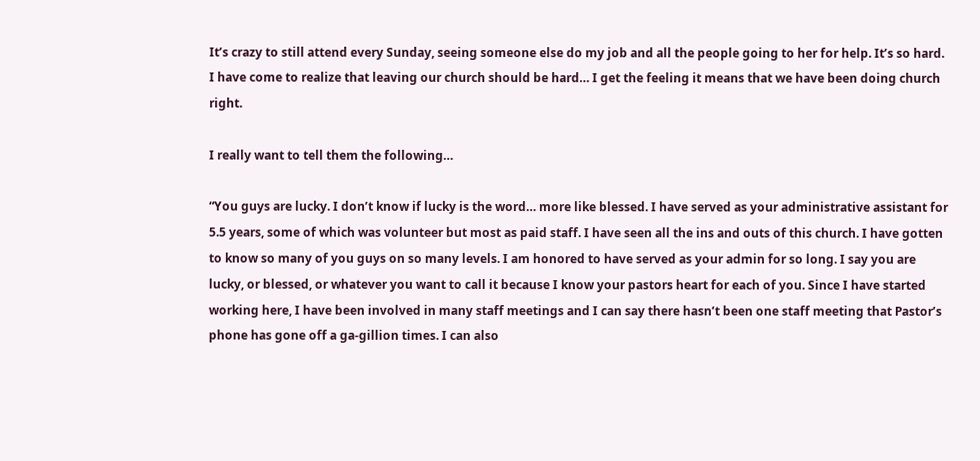It’s crazy to still attend every Sunday, seeing someone else do my job and all the people going to her for help. It’s so hard. I have come to realize that leaving our church should be hard… I get the feeling it means that we have been doing church right.

I really want to tell them the following…

“You guys are lucky. I don’t know if lucky is the word… more like blessed. I have served as your administrative assistant for 5.5 years, some of which was volunteer but most as paid staff. I have seen all the ins and outs of this church. I have gotten to know so many of you guys on so many levels. I am honored to have served as your admin for so long. I say you are lucky, or blessed, or whatever you want to call it because I know your pastors heart for each of you. Since I have started working here, I have been involved in many staff meetings and I can say there hasn’t been one staff meeting that Pastor’s phone has gone off a ga-gillion times. I can also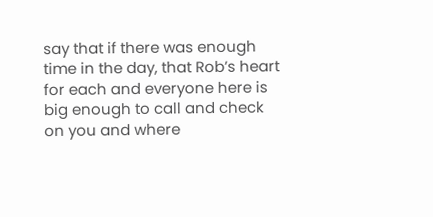say that if there was enough time in the day, that Rob’s heart for each and everyone here is big enough to call and check on you and where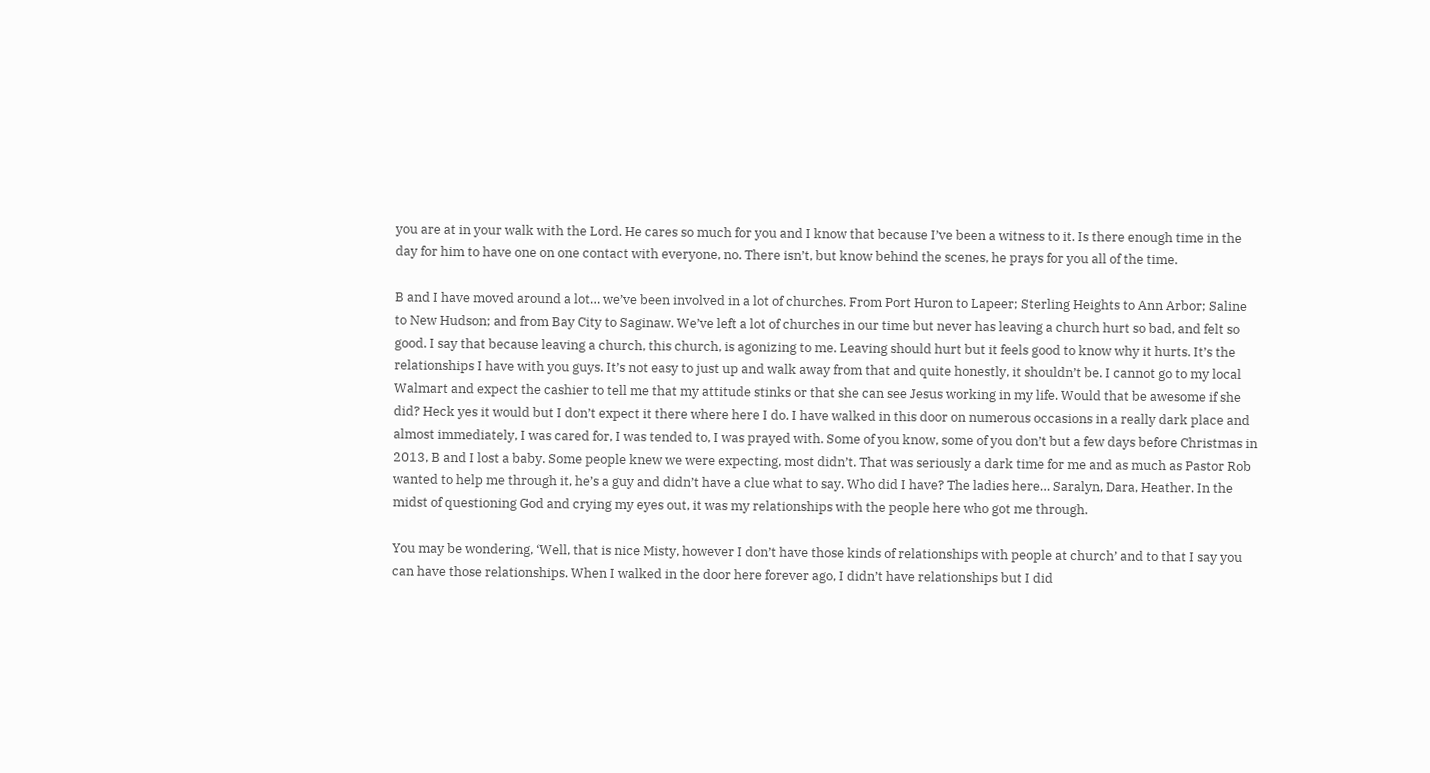you are at in your walk with the Lord. He cares so much for you and I know that because I’ve been a witness to it. Is there enough time in the day for him to have one on one contact with everyone, no. There isn’t, but know behind the scenes, he prays for you all of the time.

B and I have moved around a lot… we’ve been involved in a lot of churches. From Port Huron to Lapeer; Sterling Heights to Ann Arbor; Saline to New Hudson; and from Bay City to Saginaw. We’ve left a lot of churches in our time but never has leaving a church hurt so bad, and felt so good. I say that because leaving a church, this church, is agonizing to me. Leaving should hurt but it feels good to know why it hurts. It’s the relationships I have with you guys. It’s not easy to just up and walk away from that and quite honestly, it shouldn’t be. I cannot go to my local Walmart and expect the cashier to tell me that my attitude stinks or that she can see Jesus working in my life. Would that be awesome if she did? Heck yes it would but I don’t expect it there where here I do. I have walked in this door on numerous occasions in a really dark place and almost immediately, I was cared for, I was tended to, I was prayed with. Some of you know, some of you don’t but a few days before Christmas in 2013, B and I lost a baby. Some people knew we were expecting, most didn’t. That was seriously a dark time for me and as much as Pastor Rob wanted to help me through it, he’s a guy and didn’t have a clue what to say. Who did I have? The ladies here… Saralyn, Dara, Heather. In the midst of questioning God and crying my eyes out, it was my relationships with the people here who got me through.

You may be wondering, ‘Well, that is nice Misty, however I don’t have those kinds of relationships with people at church’ and to that I say you can have those relationships. When I walked in the door here forever ago, I didn’t have relationships but I did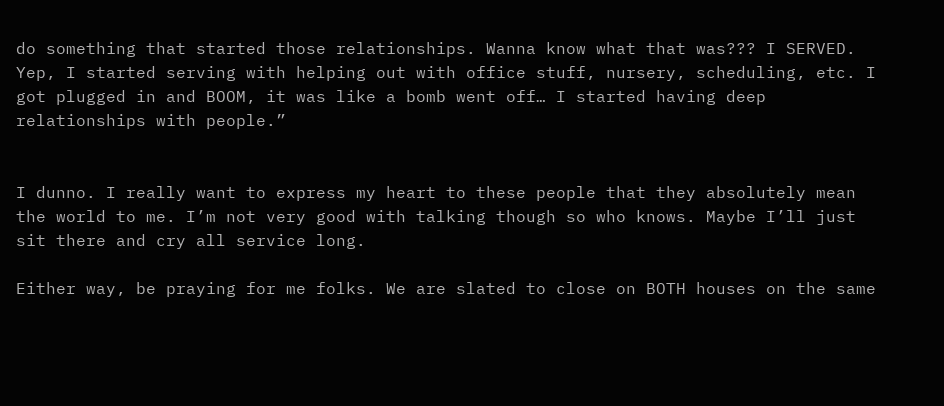do something that started those relationships. Wanna know what that was??? I SERVED. Yep, I started serving with helping out with office stuff, nursery, scheduling, etc. I got plugged in and BOOM, it was like a bomb went off… I started having deep relationships with people.”


I dunno. I really want to express my heart to these people that they absolutely mean the world to me. I’m not very good with talking though so who knows. Maybe I’ll just sit there and cry all service long.

Either way, be praying for me folks. We are slated to close on BOTH houses on the same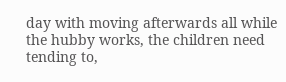day with moving afterwards all while the hubby works, the children need tending to,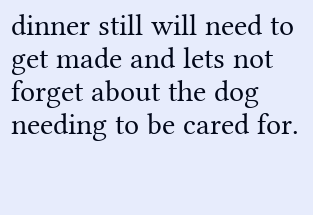dinner still will need to get made and lets not forget about the dog needing to be cared for.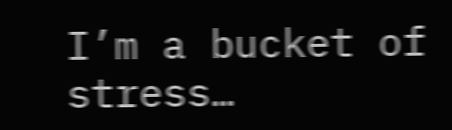I’m a bucket of stress…